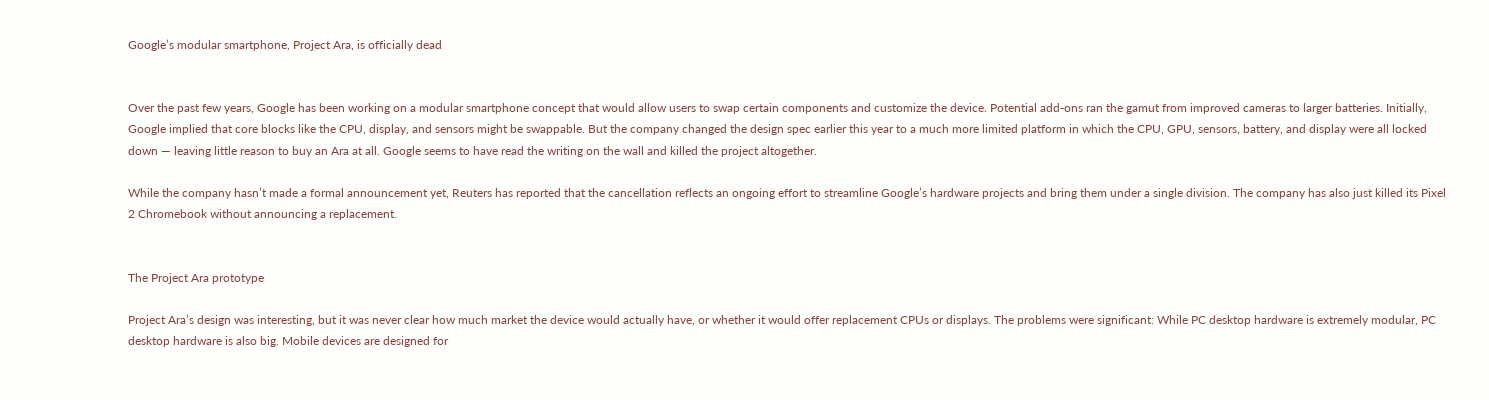Google’s modular smartphone, Project Ara, is officially dead


Over the past few years, Google has been working on a modular smartphone concept that would allow users to swap certain components and customize the device. Potential add-ons ran the gamut from improved cameras to larger batteries. Initially, Google implied that core blocks like the CPU, display, and sensors might be swappable. But the company changed the design spec earlier this year to a much more limited platform in which the CPU, GPU, sensors, battery, and display were all locked down — leaving little reason to buy an Ara at all. Google seems to have read the writing on the wall and killed the project altogether.

While the company hasn’t made a formal announcement yet, Reuters has reported that the cancellation reflects an ongoing effort to streamline Google’s hardware projects and bring them under a single division. The company has also just killed its Pixel 2 Chromebook without announcing a replacement.


The Project Ara prototype

Project Ara’s design was interesting, but it was never clear how much market the device would actually have, or whether it would offer replacement CPUs or displays. The problems were significant: While PC desktop hardware is extremely modular, PC desktop hardware is also big. Mobile devices are designed for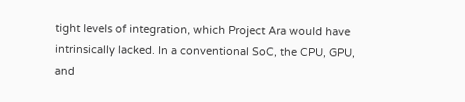tight levels of integration, which Project Ara would have intrinsically lacked. In a conventional SoC, the CPU, GPU, and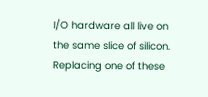I/O hardware all live on the same slice of silicon. Replacing one of these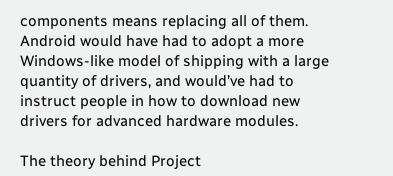components means replacing all of them. Android would have had to adopt a more Windows-like model of shipping with a large quantity of drivers, and would’ve had to instruct people in how to download new drivers for advanced hardware modules.

The theory behind Project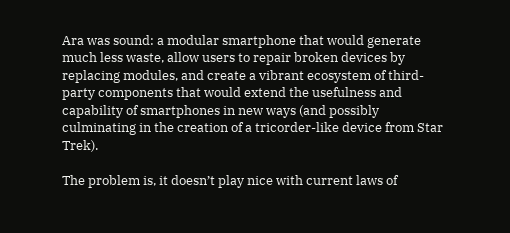Ara was sound: a modular smartphone that would generate much less waste, allow users to repair broken devices by replacing modules, and create a vibrant ecosystem of third-party components that would extend the usefulness and capability of smartphones in new ways (and possibly culminating in the creation of a tricorder-like device from Star Trek).

The problem is, it doesn’t play nice with current laws of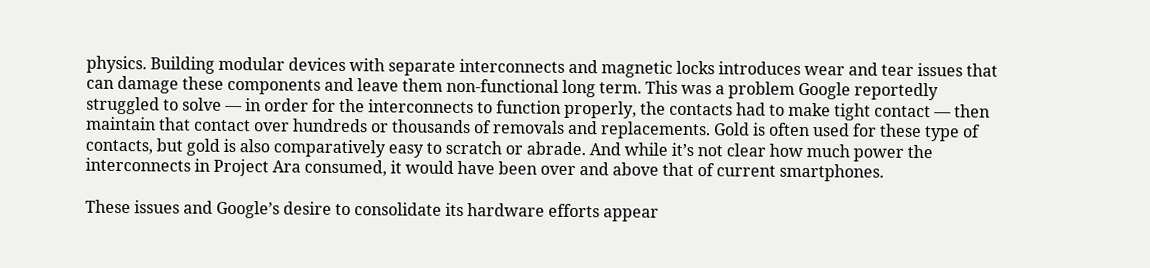physics. Building modular devices with separate interconnects and magnetic locks introduces wear and tear issues that can damage these components and leave them non-functional long term. This was a problem Google reportedly struggled to solve — in order for the interconnects to function properly, the contacts had to make tight contact — then maintain that contact over hundreds or thousands of removals and replacements. Gold is often used for these type of contacts, but gold is also comparatively easy to scratch or abrade. And while it’s not clear how much power the interconnects in Project Ara consumed, it would have been over and above that of current smartphones.

These issues and Google’s desire to consolidate its hardware efforts appear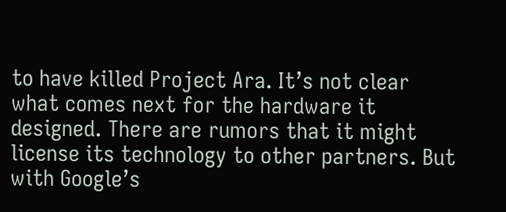to have killed Project Ara. It’s not clear what comes next for the hardware it designed. There are rumors that it might license its technology to other partners. But with Google’s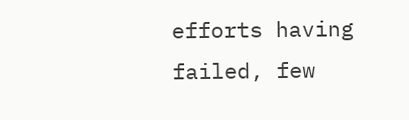efforts having failed, few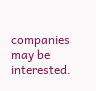companies may be interested.